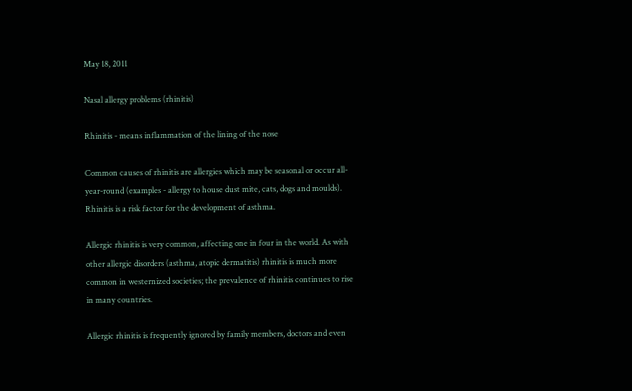May 18, 2011

Nasal allergy problems (rhinitis)

Rhinitis - means inflammation of the lining of the nose

Common causes of rhinitis are allergies which may be seasonal or occur all-year-round (examples - allergy to house dust mite, cats, dogs and moulds). Rhinitis is a risk factor for the development of asthma.

Allergic rhinitis is very common, affecting one in four in the world. As with other allergic disorders (asthma, atopic dermatitis) rhinitis is much more common in westernized societies; the prevalence of rhinitis continues to rise in many countries.

Allergic rhinitis is frequently ignored by family members, doctors and even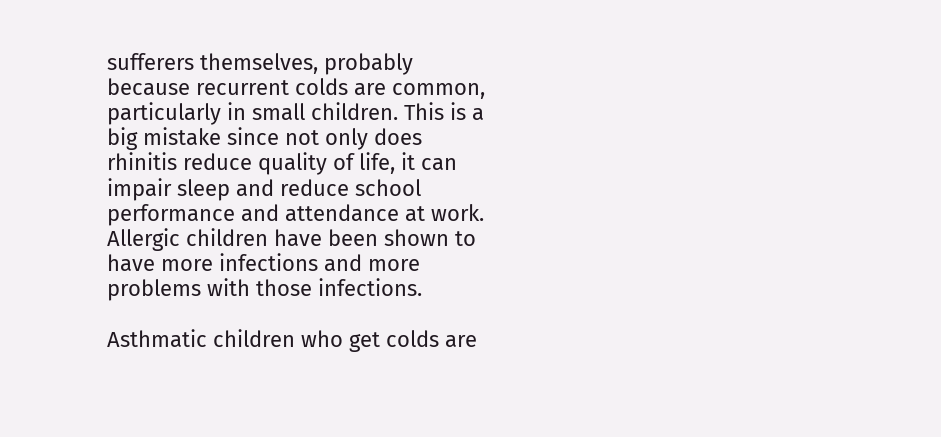sufferers themselves, probably because recurrent colds are common, particularly in small children. This is a big mistake since not only does rhinitis reduce quality of life, it can impair sleep and reduce school performance and attendance at work. Allergic children have been shown to have more infections and more problems with those infections.

Asthmatic children who get colds are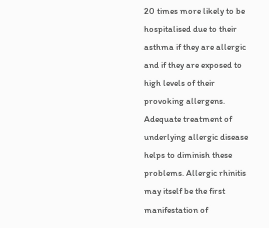20 times more likely to be hospitalised due to their asthma if they are allergic and if they are exposed to high levels of their provoking allergens. Adequate treatment of underlying allergic disease helps to diminish these problems. Allergic rhinitis may itself be the first manifestation of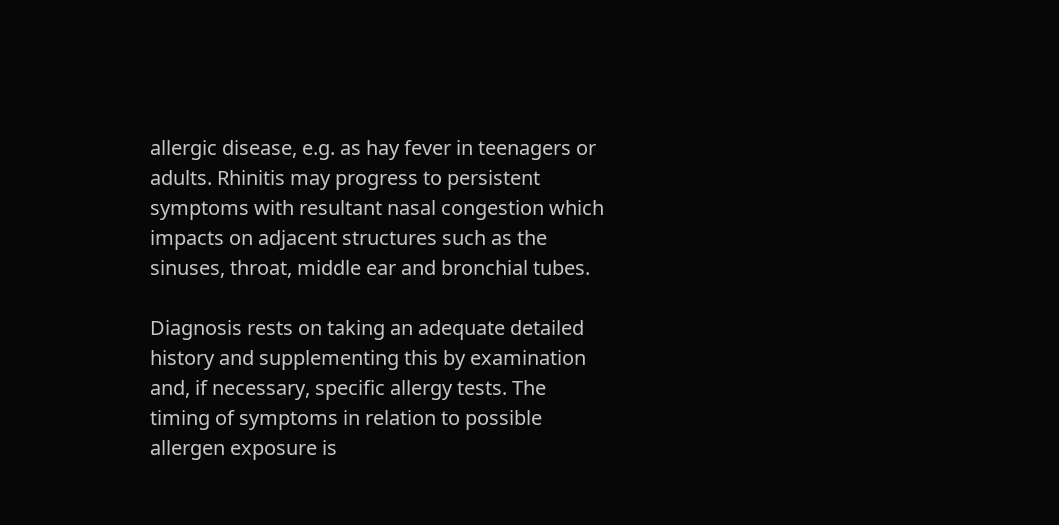allergic disease, e.g. as hay fever in teenagers or adults. Rhinitis may progress to persistent symptoms with resultant nasal congestion which impacts on adjacent structures such as the sinuses, throat, middle ear and bronchial tubes.

Diagnosis rests on taking an adequate detailed history and supplementing this by examination and, if necessary, specific allergy tests. The timing of symptoms in relation to possible allergen exposure is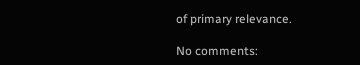of primary relevance.

No comments: